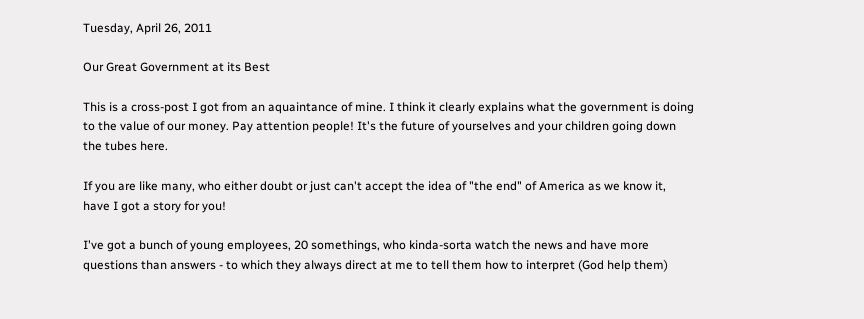Tuesday, April 26, 2011

Our Great Government at its Best

This is a cross-post I got from an aquaintance of mine. I think it clearly explains what the government is doing to the value of our money. Pay attention people! It's the future of yourselves and your children going down the tubes here.

If you are like many, who either doubt or just can't accept the idea of "the end" of America as we know it, have I got a story for you!

I've got a bunch of young employees, 20 somethings, who kinda-sorta watch the news and have more questions than answers - to which they always direct at me to tell them how to interpret (God help them)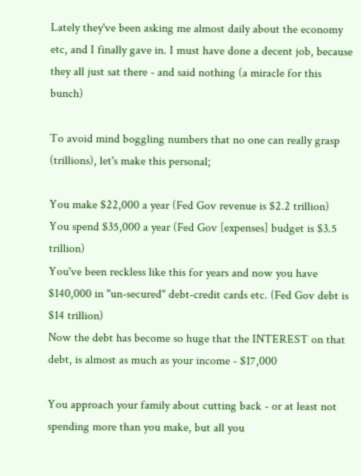Lately they've been asking me almost daily about the economy etc, and I finally gave in. I must have done a decent job, because they all just sat there - and said nothing (a miracle for this bunch)

To avoid mind boggling numbers that no one can really grasp (trillions), let's make this personal;

You make $22,000 a year (Fed Gov revenue is $2.2 trillion)
You spend $35,000 a year (Fed Gov [expenses] budget is $3.5 trillion)
You've been reckless like this for years and now you have $140,000 in "un-secured" debt-credit cards etc. (Fed Gov debt is $14 trillion)
Now the debt has become so huge that the INTEREST on that debt, is almost as much as your income - $17,000

You approach your family about cutting back - or at least not spending more than you make, but all you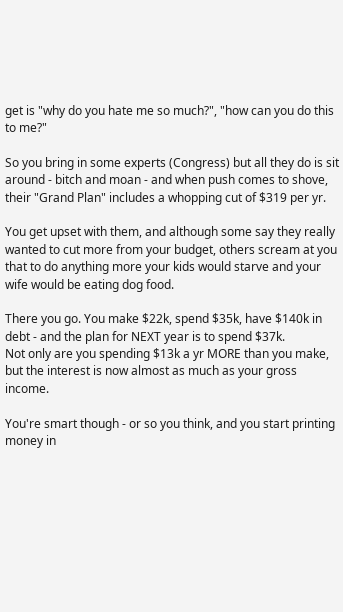get is "why do you hate me so much?", "how can you do this to me?"

So you bring in some experts (Congress) but all they do is sit around - bitch and moan - and when push comes to shove, their "Grand Plan" includes a whopping cut of $319 per yr.

You get upset with them, and although some say they really wanted to cut more from your budget, others scream at you that to do anything more your kids would starve and your wife would be eating dog food.

There you go. You make $22k, spend $35k, have $140k in debt - and the plan for NEXT year is to spend $37k.
Not only are you spending $13k a yr MORE than you make, but the interest is now almost as much as your gross income.

You're smart though - or so you think, and you start printing money in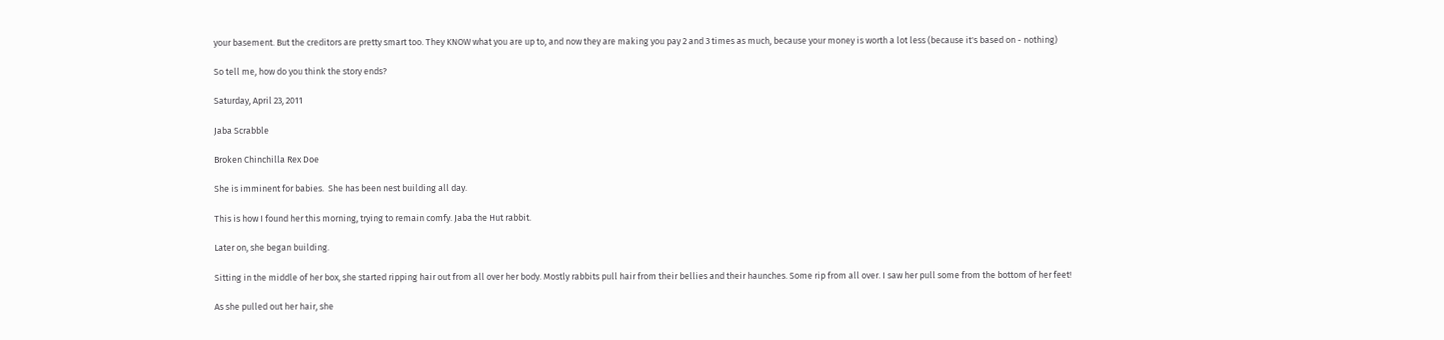your basement. But the creditors are pretty smart too. They KNOW what you are up to, and now they are making you pay 2 and 3 times as much, because your money is worth a lot less (because it's based on - nothing)

So tell me, how do you think the story ends?

Saturday, April 23, 2011

Jaba Scrabble

Broken Chinchilla Rex Doe

She is imminent for babies.  She has been nest building all day.

This is how I found her this morning, trying to remain comfy. Jaba the Hut rabbit.

Later on, she began building.

Sitting in the middle of her box, she started ripping hair out from all over her body. Mostly rabbits pull hair from their bellies and their haunches. Some rip from all over. I saw her pull some from the bottom of her feet!

As she pulled out her hair, she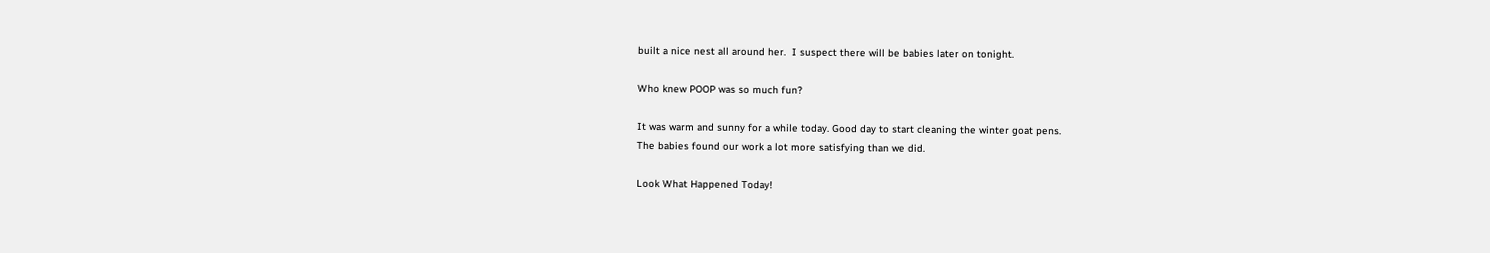built a nice nest all around her.  I suspect there will be babies later on tonight.

Who knew POOP was so much fun?

It was warm and sunny for a while today. Good day to start cleaning the winter goat pens.
The babies found our work a lot more satisfying than we did.

Look What Happened Today!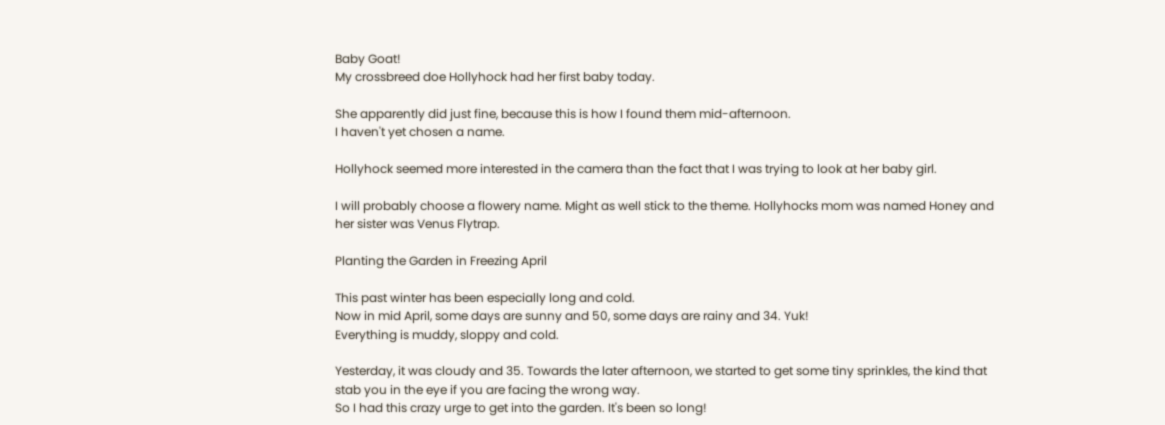Baby Goat!
My crossbreed doe Hollyhock had her first baby today.

She apparently did just fine, because this is how I found them mid-afternoon.
I haven't yet chosen a name.

Hollyhock seemed more interested in the camera than the fact that I was trying to look at her baby girl.

I will probably choose a flowery name. Might as well stick to the theme. Hollyhocks mom was named Honey and her sister was Venus Flytrap.

Planting the Garden in Freezing April

This past winter has been especially long and cold.
Now in mid April, some days are sunny and 50, some days are rainy and 34. Yuk!
Everything is muddy, sloppy and cold.

Yesterday, it was cloudy and 35. Towards the later afternoon, we started to get some tiny sprinkles, the kind that stab you in the eye if you are facing the wrong way.
So I had this crazy urge to get into the garden. It's been so long!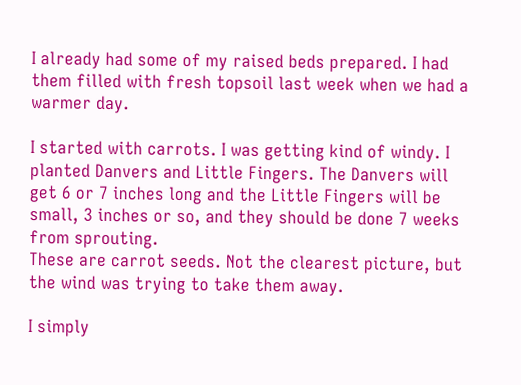I already had some of my raised beds prepared. I had them filled with fresh topsoil last week when we had a warmer day.

I started with carrots. I was getting kind of windy. I planted Danvers and Little Fingers. The Danvers will get 6 or 7 inches long and the Little Fingers will be small, 3 inches or so, and they should be done 7 weeks from sprouting.
These are carrot seeds. Not the clearest picture, but the wind was trying to take them away.

I simply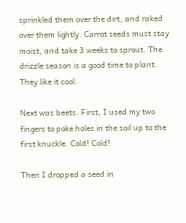sprinkled them over the dirt, and raked over them lightly. Carrot seeds must stay moist, and take 3 weeks to sprout. The drizzle season is a good time to plant. They like it cool.

Next was beets. First, I used my two fingers to poke holes in the soil up to the first knuckle. Cold! Cold!

Then I dropped a seed in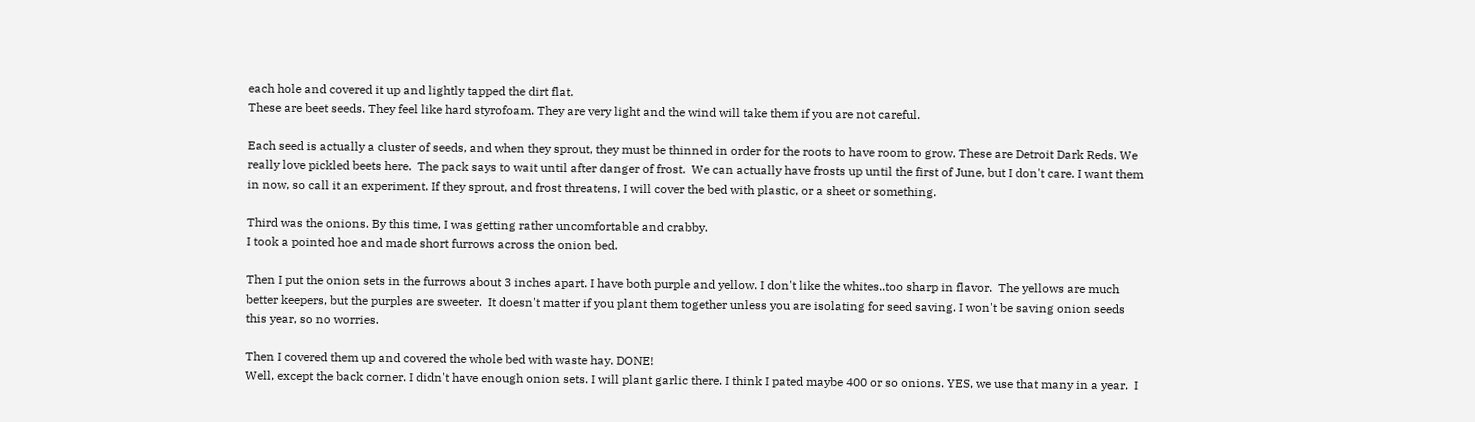each hole and covered it up and lightly tapped the dirt flat.
These are beet seeds. They feel like hard styrofoam. They are very light and the wind will take them if you are not careful.

Each seed is actually a cluster of seeds, and when they sprout, they must be thinned in order for the roots to have room to grow. These are Detroit Dark Reds. We really love pickled beets here.  The pack says to wait until after danger of frost.  We can actually have frosts up until the first of June, but I don't care. I want them in now, so call it an experiment. If they sprout, and frost threatens, I will cover the bed with plastic, or a sheet or something.

Third was the onions. By this time, I was getting rather uncomfortable and crabby.
I took a pointed hoe and made short furrows across the onion bed.

Then I put the onion sets in the furrows about 3 inches apart. I have both purple and yellow. I don't like the whites..too sharp in flavor.  The yellows are much better keepers, but the purples are sweeter.  It doesn't matter if you plant them together unless you are isolating for seed saving. I won't be saving onion seeds this year, so no worries.

Then I covered them up and covered the whole bed with waste hay. DONE!
Well, except the back corner. I didn't have enough onion sets. I will plant garlic there. I think I pated maybe 400 or so onions. YES, we use that many in a year.  I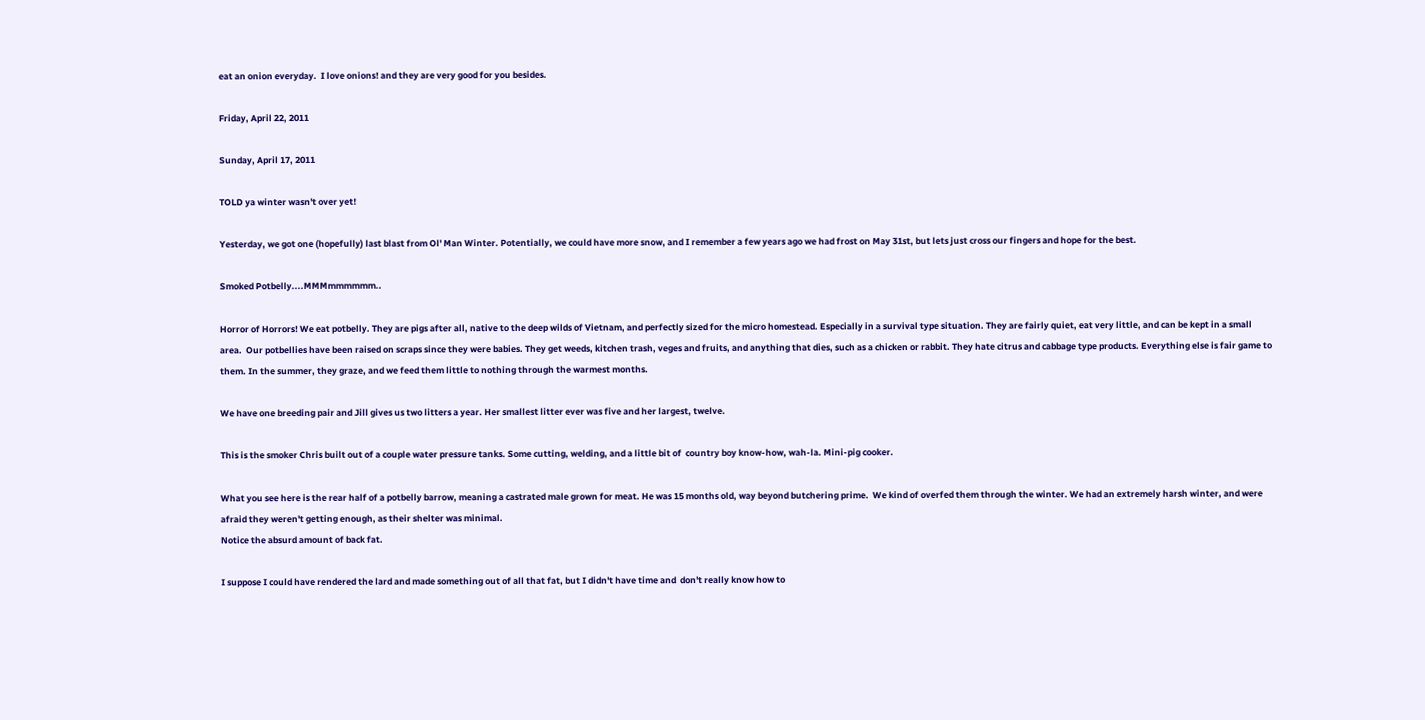eat an onion everyday.  I love onions! and they are very good for you besides.

Friday, April 22, 2011

Sunday, April 17, 2011

TOLD ya winter wasn't over yet!

Yesterday, we got one (hopefully) last blast from Ol' Man Winter. Potentially, we could have more snow, and I remember a few years ago we had frost on May 31st, but lets just cross our fingers and hope for the best.

Smoked Potbelly....MMMmmmmmm..

Horror of Horrors! We eat potbelly. They are pigs after all, native to the deep wilds of Vietnam, and perfectly sized for the micro homestead. Especially in a survival type situation. They are fairly quiet, eat very little, and can be kept in a small area.  Our potbellies have been raised on scraps since they were babies. They get weeds, kitchen trash, veges and fruits, and anything that dies, such as a chicken or rabbit. They hate citrus and cabbage type products. Everything else is fair game to them. In the summer, they graze, and we feed them little to nothing through the warmest months.

We have one breeding pair and Jill gives us two litters a year. Her smallest litter ever was five and her largest, twelve.

This is the smoker Chris built out of a couple water pressure tanks. Some cutting, welding, and a little bit of  country boy know-how, wah-la. Mini-pig cooker.

What you see here is the rear half of a potbelly barrow, meaning a castrated male grown for meat. He was 15 months old, way beyond butchering prime.  We kind of overfed them through the winter. We had an extremely harsh winter, and were afraid they weren't getting enough, as their shelter was minimal.
Notice the absurd amount of back fat.

I suppose I could have rendered the lard and made something out of all that fat, but I didn't have time and  don't really know how to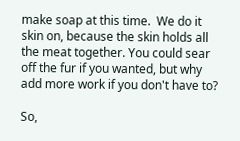make soap at this time.  We do it skin on, because the skin holds all the meat together. You could sear off the fur if you wanted, but why add more work if you don't have to?

So,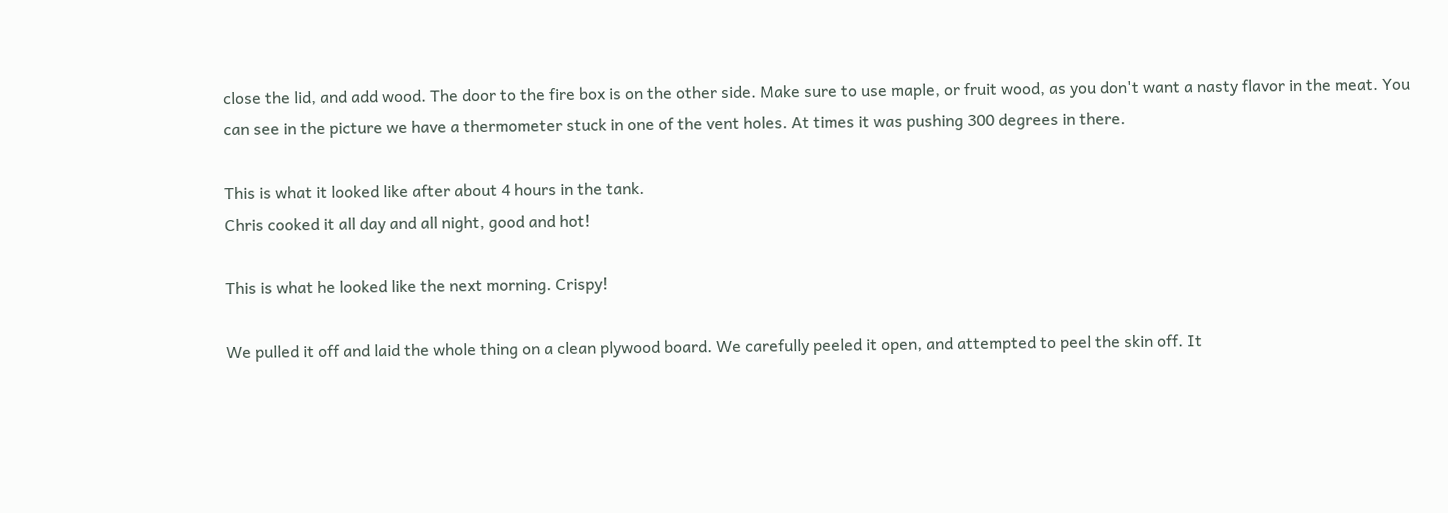close the lid, and add wood. The door to the fire box is on the other side. Make sure to use maple, or fruit wood, as you don't want a nasty flavor in the meat. You can see in the picture we have a thermometer stuck in one of the vent holes. At times it was pushing 300 degrees in there.

This is what it looked like after about 4 hours in the tank.
Chris cooked it all day and all night, good and hot!

This is what he looked like the next morning. Crispy!

We pulled it off and laid the whole thing on a clean plywood board. We carefully peeled it open, and attempted to peel the skin off. It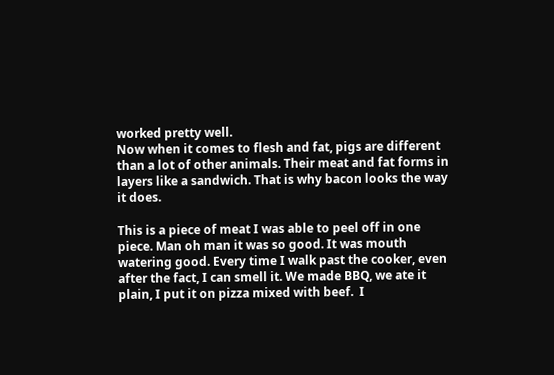worked pretty well.
Now when it comes to flesh and fat, pigs are different than a lot of other animals. Their meat and fat forms in layers like a sandwich. That is why bacon looks the way it does.

This is a piece of meat I was able to peel off in one piece. Man oh man it was so good. It was mouth watering good. Every time I walk past the cooker, even after the fact, I can smell it. We made BBQ, we ate it plain, I put it on pizza mixed with beef.  I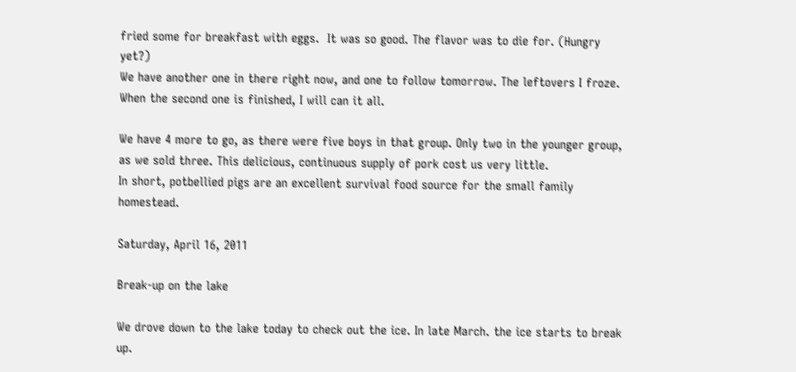fried some for breakfast with eggs.  It was so good. The flavor was to die for. (Hungry yet?)
We have another one in there right now, and one to follow tomorrow. The leftovers I froze. When the second one is finished, I will can it all.

We have 4 more to go, as there were five boys in that group. Only two in the younger group, as we sold three. This delicious, continuous supply of pork cost us very little.
In short, potbellied pigs are an excellent survival food source for the small family homestead.

Saturday, April 16, 2011

Break-up on the lake

We drove down to the lake today to check out the ice. In late March. the ice starts to break up.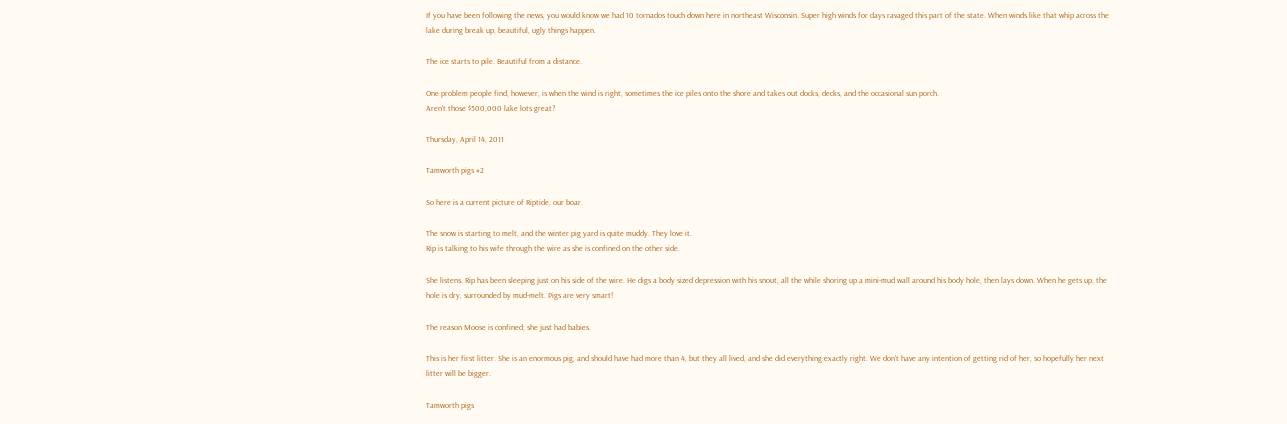If you have been following the news, you would know we had 10 tornados touch down here in northeast Wisconsin. Super high winds for days ravaged this part of the state. When winds like that whip across the lake during break up, beautiful, ugly things happen.

The ice starts to pile. Beautiful from a distance.

One problem people find, however, is when the wind is right, sometimes the ice piles onto the shore and takes out docks, decks, and the occasional sun porch.
Aren't those $500,000 lake lots great?

Thursday, April 14, 2011

Tamworth pigs #2

So here is a current picture of Riptide, our boar.

The snow is starting to melt, and the winter pig yard is quite muddy. They love it.
Rip is talking to his wife through the wire as she is confined on the other side.

She listens. Rip has been sleeping just on his side of the wire. He digs a body sized depression with his snout, all the while shoring up a mini-mud wall around his body hole, then lays down. When he gets up, the hole is dry, surrounded by mud-melt. Pigs are very smart!

The reason Moose is confined; she just had babies.

This is her first litter. She is an enormous pig, and should have had more than 4, but they all lived, and she did everything exactly right. We don't have any intention of getting rid of her, so hopefully her next litter will be bigger.

Tamworth pigs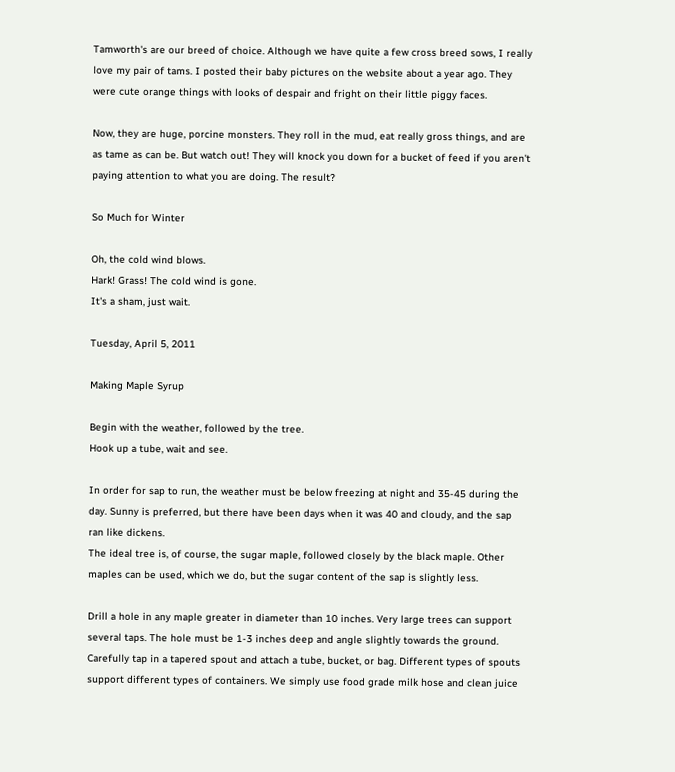Tamworth's are our breed of choice. Although we have quite a few cross breed sows, I really love my pair of tams. I posted their baby pictures on the website about a year ago. They were cute orange things with looks of despair and fright on their little piggy faces.

Now, they are huge, porcine monsters. They roll in the mud, eat really gross things, and are as tame as can be. But watch out! They will knock you down for a bucket of feed if you aren't paying attention to what you are doing. The result?

So Much for Winter

Oh, the cold wind blows.
Hark! Grass! The cold wind is gone.
It's a sham, just wait.

Tuesday, April 5, 2011

Making Maple Syrup

Begin with the weather, followed by the tree.
Hook up a tube, wait and see.

In order for sap to run, the weather must be below freezing at night and 35-45 during the day. Sunny is preferred, but there have been days when it was 40 and cloudy, and the sap ran like dickens.
The ideal tree is, of course, the sugar maple, followed closely by the black maple. Other maples can be used, which we do, but the sugar content of the sap is slightly less.

Drill a hole in any maple greater in diameter than 10 inches. Very large trees can support several taps. The hole must be 1-3 inches deep and angle slightly towards the ground.  Carefully tap in a tapered spout and attach a tube, bucket, or bag. Different types of spouts support different types of containers. We simply use food grade milk hose and clean juice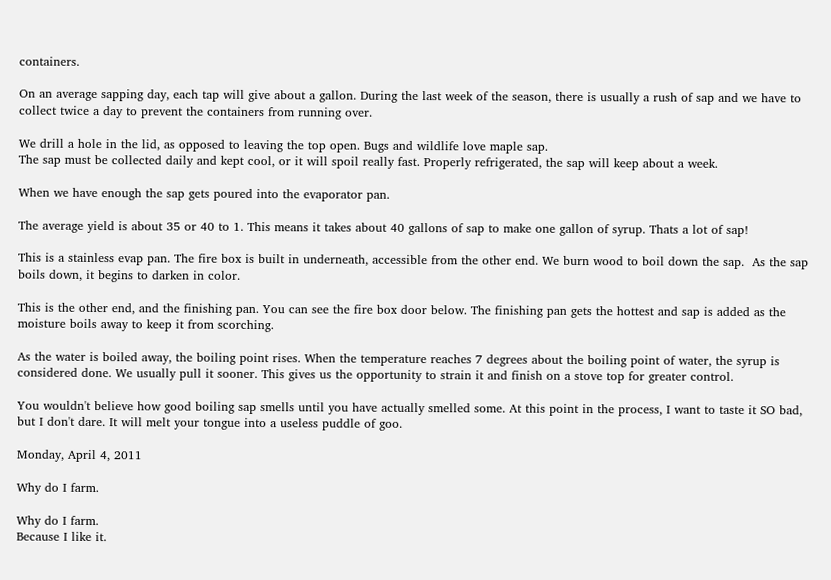containers.

On an average sapping day, each tap will give about a gallon. During the last week of the season, there is usually a rush of sap and we have to collect twice a day to prevent the containers from running over.

We drill a hole in the lid, as opposed to leaving the top open. Bugs and wildlife love maple sap.
The sap must be collected daily and kept cool, or it will spoil really fast. Properly refrigerated, the sap will keep about a week.

When we have enough the sap gets poured into the evaporator pan.

The average yield is about 35 or 40 to 1. This means it takes about 40 gallons of sap to make one gallon of syrup. Thats a lot of sap!

This is a stainless evap pan. The fire box is built in underneath, accessible from the other end. We burn wood to boil down the sap.  As the sap boils down, it begins to darken in color.

This is the other end, and the finishing pan. You can see the fire box door below. The finishing pan gets the hottest and sap is added as the moisture boils away to keep it from scorching.

As the water is boiled away, the boiling point rises. When the temperature reaches 7 degrees about the boiling point of water, the syrup is considered done. We usually pull it sooner. This gives us the opportunity to strain it and finish on a stove top for greater control.

You wouldn't believe how good boiling sap smells until you have actually smelled some. At this point in the process, I want to taste it SO bad, but I don't dare. It will melt your tongue into a useless puddle of goo.

Monday, April 4, 2011

Why do I farm.

Why do I farm.
Because I like it.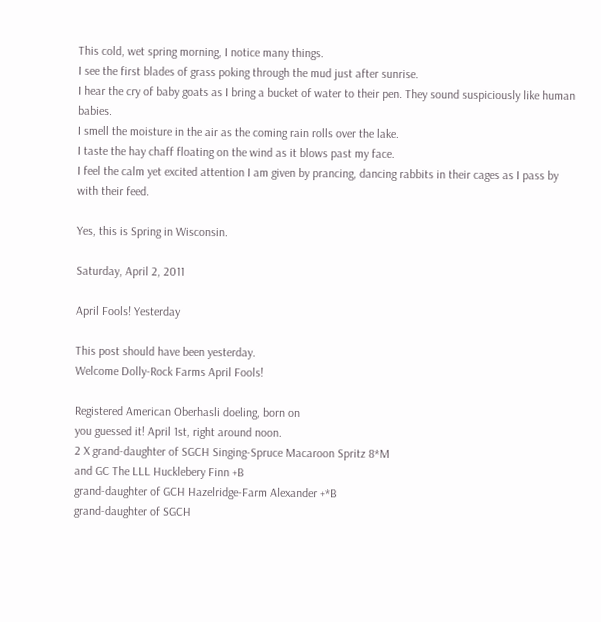This cold, wet spring morning, I notice many things.
I see the first blades of grass poking through the mud just after sunrise.
I hear the cry of baby goats as I bring a bucket of water to their pen. They sound suspiciously like human babies.
I smell the moisture in the air as the coming rain rolls over the lake.
I taste the hay chaff floating on the wind as it blows past my face.
I feel the calm yet excited attention I am given by prancing, dancing rabbits in their cages as I pass by with their feed.

Yes, this is Spring in Wisconsin.

Saturday, April 2, 2011

April Fools! Yesterday

This post should have been yesterday.
Welcome Dolly-Rock Farms April Fools!

Registered American Oberhasli doeling, born on
you guessed it! April 1st, right around noon.
2 X grand-daughter of SGCH Singing-Spruce Macaroon Spritz 8*M
and GC The LLL Hucklebery Finn +B
grand-daughter of GCH Hazelridge-Farm Alexander +*B
grand-daughter of SGCH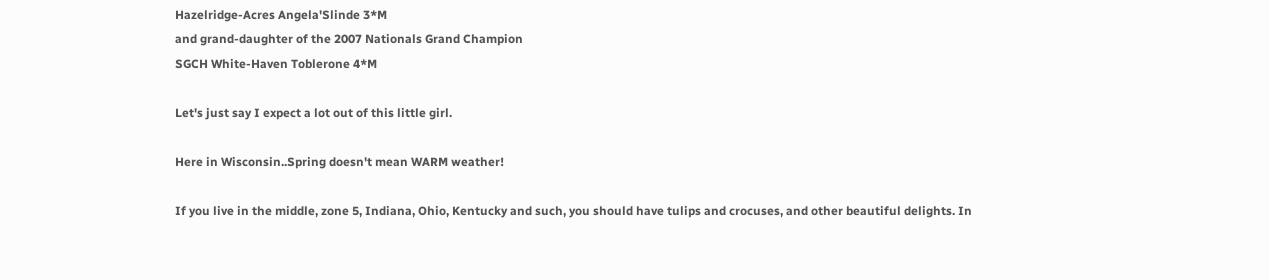Hazelridge-Acres Angela'Slinde 3*M
and grand-daughter of the 2007 Nationals Grand Champion
SGCH White-Haven Toblerone 4*M

Let's just say I expect a lot out of this little girl.

Here in Wisconsin..Spring doesn't mean WARM weather!

If you live in the middle, zone 5, Indiana, Ohio, Kentucky and such, you should have tulips and crocuses, and other beautiful delights. In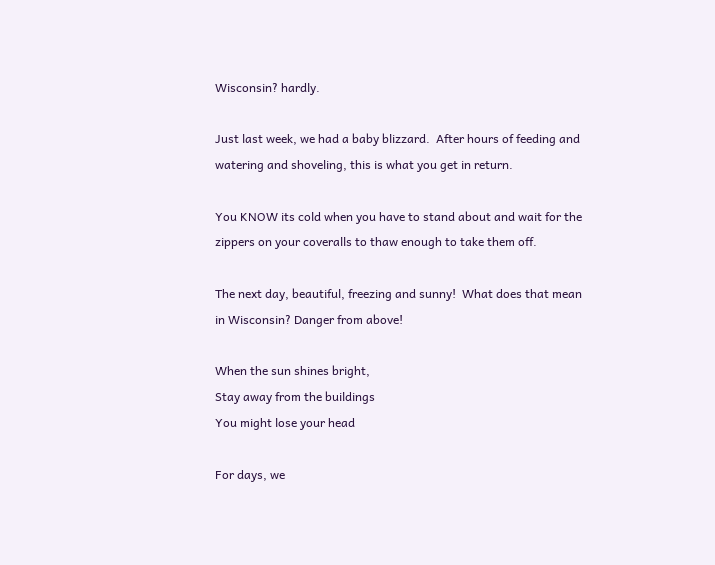Wisconsin? hardly.

Just last week, we had a baby blizzard.  After hours of feeding and watering and shoveling, this is what you get in return.

You KNOW its cold when you have to stand about and wait for the zippers on your coveralls to thaw enough to take them off.

The next day, beautiful, freezing and sunny!  What does that mean in Wisconsin? Danger from above!

When the sun shines bright,
Stay away from the buildings
You might lose your head

For days, we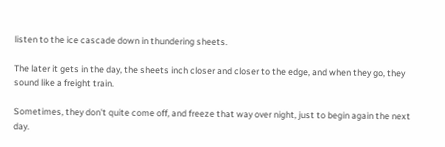listen to the ice cascade down in thundering sheets.

The later it gets in the day, the sheets inch closer and closer to the edge, and when they go, they sound like a freight train.

Sometimes, they don't quite come off, and freeze that way over night, just to begin again the next day.